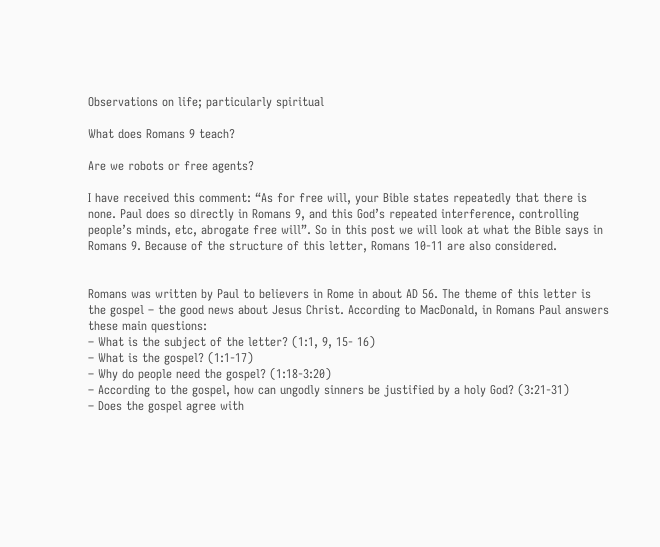Observations on life; particularly spiritual

What does Romans 9 teach?

Are we robots or free agents?

I have received this comment: “As for free will, your Bible states repeatedly that there is none. Paul does so directly in Romans 9, and this God’s repeated interference, controlling people’s minds, etc, abrogate free will”. So in this post we will look at what the Bible says in Romans 9. Because of the structure of this letter, Romans 10-11 are also considered.


Romans was written by Paul to believers in Rome in about AD 56. The theme of this letter is the gospel – the good news about Jesus Christ. According to MacDonald, in Romans Paul answers these main questions:
– What is the subject of the letter? (1:1, 9, 15- 16)
– What is the gospel? (1:1-17)
– Why do people need the gospel? (1:18-3:20)
– According to the gospel, how can ungodly sinners be justified by a holy God? (3:21-31)
– Does the gospel agree with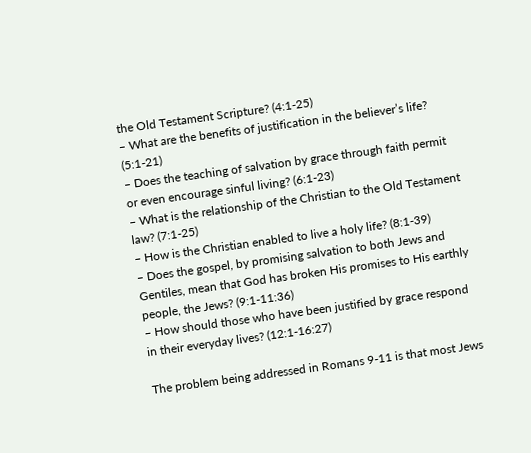the Old Testament Scripture? (4:1-25)
– What are the benefits of justification in the believer’s life? (5:1-21)
– Does the teaching of salvation by grace through faith permit or even encourage sinful living? (6:1-23)
– What is the relationship of the Christian to the Old Testament law? (7:1-25)
– How is the Christian enabled to live a holy life? (8:1-39)
– Does the gospel, by promising salvation to both Jews and Gentiles, mean that God has broken His promises to His earthly people, the Jews? (9:1-11:36)
– How should those who have been justified by grace respond in their everyday lives? (12:1-16:27)

The problem being addressed in Romans 9-11 is that most Jews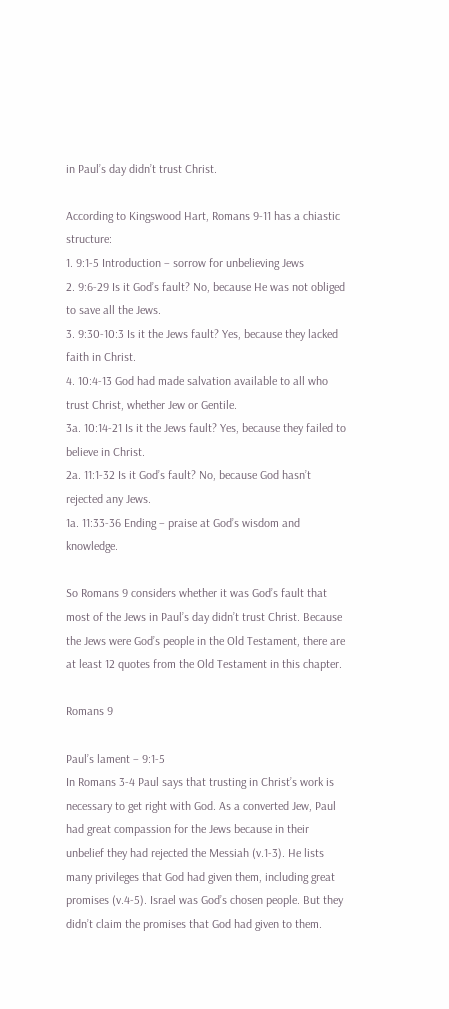in Paul’s day didn’t trust Christ.

According to Kingswood Hart, Romans 9-11 has a chiastic structure:
1. 9:1-5 Introduction – sorrow for unbelieving Jews
2. 9:6-29 Is it God’s fault? No, because He was not obliged to save all the Jews.
3. 9:30-10:3 Is it the Jews fault? Yes, because they lacked faith in Christ.
4. 10:4-13 God had made salvation available to all who trust Christ, whether Jew or Gentile.
3a. 10:14-21 Is it the Jews fault? Yes, because they failed to believe in Christ.
2a. 11:1-32 Is it God’s fault? No, because God hasn’t rejected any Jews.
1a. 11:33-36 Ending – praise at God’s wisdom and knowledge.

So Romans 9 considers whether it was God’s fault that most of the Jews in Paul’s day didn’t trust Christ. Because the Jews were God’s people in the Old Testament, there are at least 12 quotes from the Old Testament in this chapter.

Romans 9

Paul’s lament – 9:1-5
In Romans 3-4 Paul says that trusting in Christ’s work is necessary to get right with God. As a converted Jew, Paul had great compassion for the Jews because in their unbelief they had rejected the Messiah (v.1-3). He lists many privileges that God had given them, including great promises (v.4-5). Israel was God’s chosen people. But they didn’t claim the promises that God had given to them.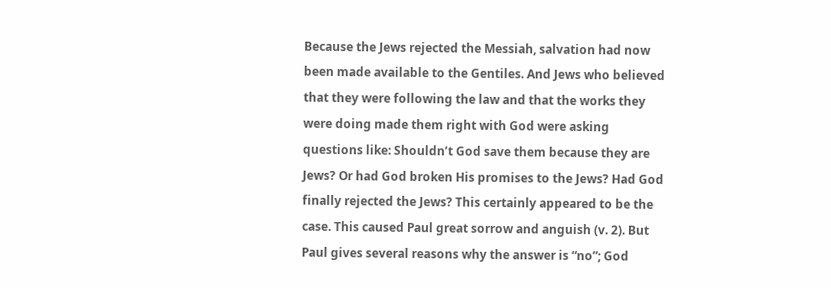Because the Jews rejected the Messiah, salvation had now been made available to the Gentiles. And Jews who believed that they were following the law and that the works they were doing made them right with God were asking questions like: Shouldn’t God save them because they are Jews? Or had God broken His promises to the Jews? Had God finally rejected the Jews? This certainly appeared to be the case. This caused Paul great sorrow and anguish (v. 2). But Paul gives several reasons why the answer is “no”; God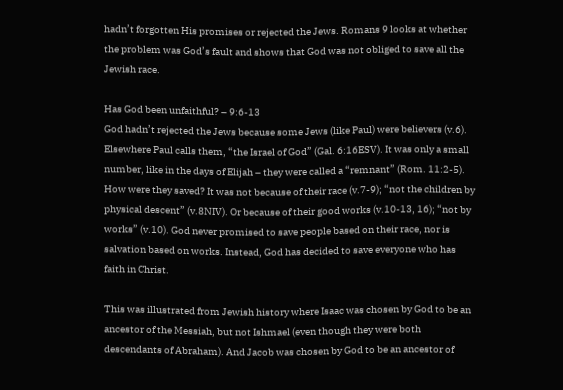hadn’t forgotten His promises or rejected the Jews. Romans 9 looks at whether the problem was God’s fault and shows that God was not obliged to save all the Jewish race.

Has God been unfaithful? – 9:6-13
God hadn’t rejected the Jews because some Jews (like Paul) were believers (v.6). Elsewhere Paul calls them, “the Israel of God” (Gal. 6:16ESV). It was only a small number, like in the days of Elijah – they were called a “remnant” (Rom. 11:2-5). How were they saved? It was not because of their race (v.7-9); “not the children by physical descent” (v.8NIV). Or because of their good works (v.10-13, 16); “not by works” (v.10). God never promised to save people based on their race, nor is salvation based on works. Instead, God has decided to save everyone who has faith in Christ.

This was illustrated from Jewish history where Isaac was chosen by God to be an ancestor of the Messiah, but not Ishmael (even though they were both descendants of Abraham). And Jacob was chosen by God to be an ancestor of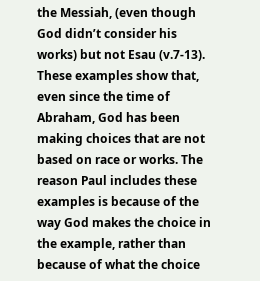the Messiah, (even though God didn’t consider his works) but not Esau (v.7-13). These examples show that, even since the time of Abraham, God has been making choices that are not based on race or works. The reason Paul includes these examples is because of the way God makes the choice in the example, rather than because of what the choice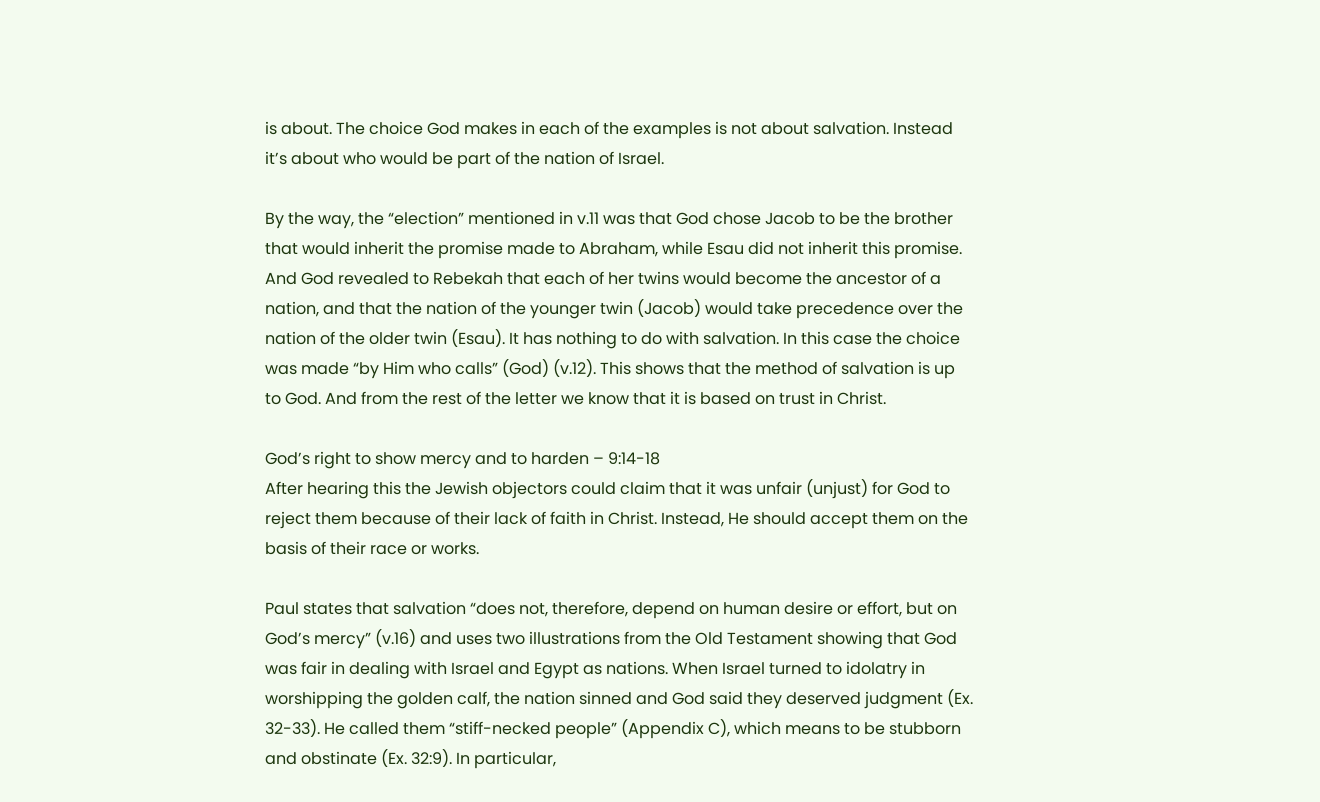is about. The choice God makes in each of the examples is not about salvation. Instead it’s about who would be part of the nation of Israel.

By the way, the “election” mentioned in v.11 was that God chose Jacob to be the brother that would inherit the promise made to Abraham, while Esau did not inherit this promise. And God revealed to Rebekah that each of her twins would become the ancestor of a nation, and that the nation of the younger twin (Jacob) would take precedence over the nation of the older twin (Esau). It has nothing to do with salvation. In this case the choice was made “by Him who calls” (God) (v.12). This shows that the method of salvation is up to God. And from the rest of the letter we know that it is based on trust in Christ.

God’s right to show mercy and to harden – 9:14-18
After hearing this the Jewish objectors could claim that it was unfair (unjust) for God to reject them because of their lack of faith in Christ. Instead, He should accept them on the basis of their race or works.

Paul states that salvation “does not, therefore, depend on human desire or effort, but on God’s mercy” (v.16) and uses two illustrations from the Old Testament showing that God was fair in dealing with Israel and Egypt as nations. When Israel turned to idolatry in worshipping the golden calf, the nation sinned and God said they deserved judgment (Ex. 32-33). He called them “stiff-necked people” (Appendix C), which means to be stubborn and obstinate (Ex. 32:9). In particular,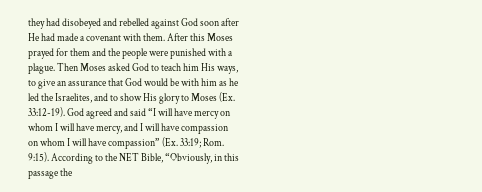they had disobeyed and rebelled against God soon after He had made a covenant with them. After this Moses prayed for them and the people were punished with a plague. Then Moses asked God to teach him His ways, to give an assurance that God would be with him as he led the Israelites, and to show His glory to Moses (Ex. 33:12-19). God agreed and said “I will have mercy on whom I will have mercy, and I will have compassion on whom I will have compassion” (Ex. 33:19; Rom. 9:15). According to the NET Bible, “Obviously, in this passage the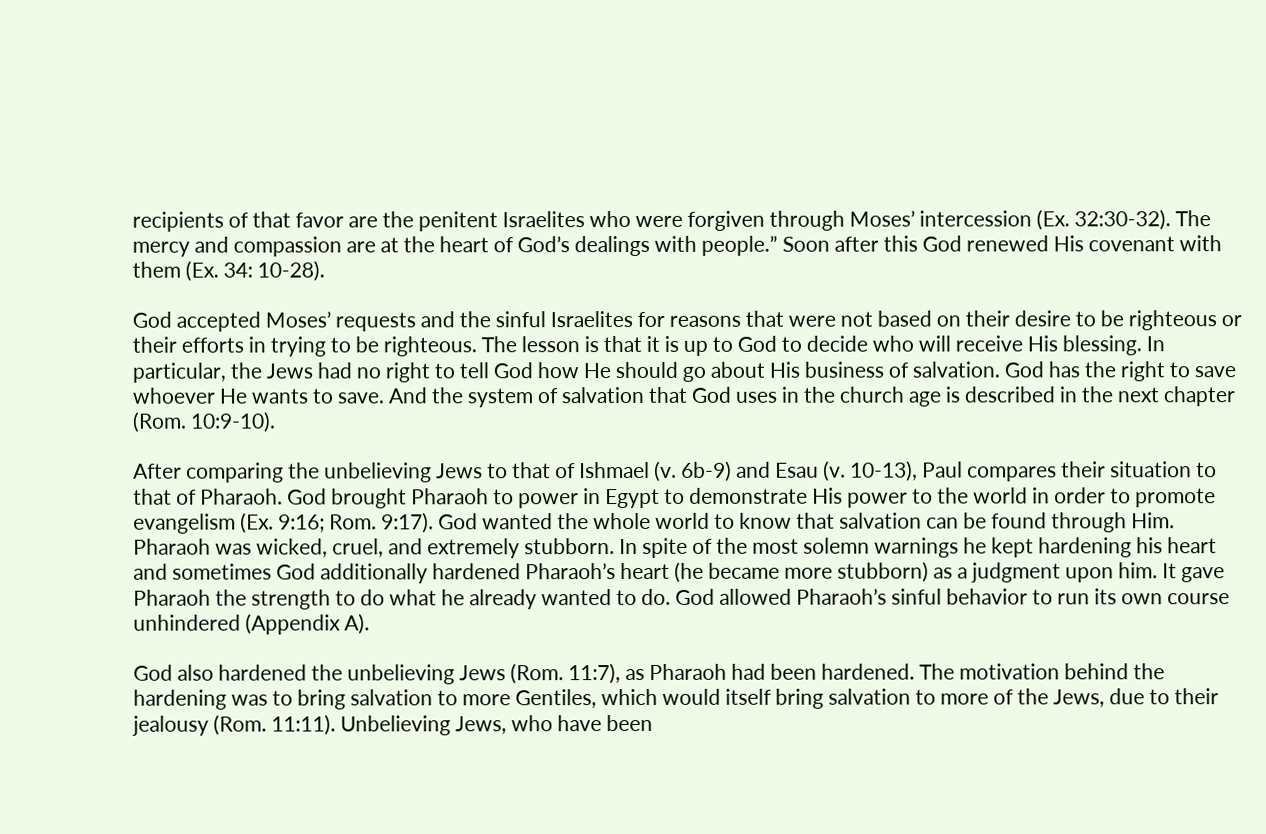recipients of that favor are the penitent Israelites who were forgiven through Moses’ intercession (Ex. 32:30-32). The mercy and compassion are at the heart of God’s dealings with people.” Soon after this God renewed His covenant with them (Ex. 34: 10-28).

God accepted Moses’ requests and the sinful Israelites for reasons that were not based on their desire to be righteous or their efforts in trying to be righteous. The lesson is that it is up to God to decide who will receive His blessing. In particular, the Jews had no right to tell God how He should go about His business of salvation. God has the right to save whoever He wants to save. And the system of salvation that God uses in the church age is described in the next chapter (Rom. 10:9-10).

After comparing the unbelieving Jews to that of Ishmael (v. 6b-9) and Esau (v. 10-13), Paul compares their situation to that of Pharaoh. God brought Pharaoh to power in Egypt to demonstrate His power to the world in order to promote evangelism (Ex. 9:16; Rom. 9:17). God wanted the whole world to know that salvation can be found through Him. Pharaoh was wicked, cruel, and extremely stubborn. In spite of the most solemn warnings he kept hardening his heart and sometimes God additionally hardened Pharaoh’s heart (he became more stubborn) as a judgment upon him. It gave Pharaoh the strength to do what he already wanted to do. God allowed Pharaoh’s sinful behavior to run its own course unhindered (Appendix A).

God also hardened the unbelieving Jews (Rom. 11:7), as Pharaoh had been hardened. The motivation behind the hardening was to bring salvation to more Gentiles, which would itself bring salvation to more of the Jews, due to their jealousy (Rom. 11:11). Unbelieving Jews, who have been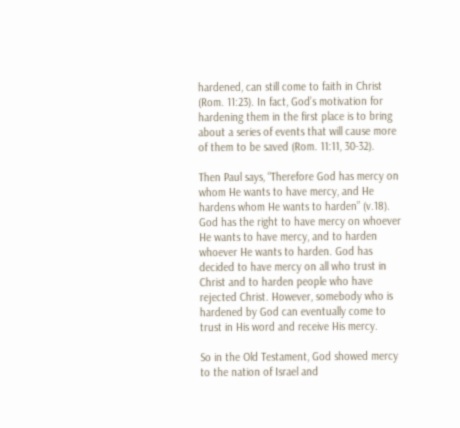hardened, can still come to faith in Christ (Rom. 11:23). In fact, God’s motivation for hardening them in the first place is to bring about a series of events that will cause more of them to be saved (Rom. 11:11, 30-32).

Then Paul says, “Therefore God has mercy on whom He wants to have mercy, and He hardens whom He wants to harden” (v.18). God has the right to have mercy on whoever He wants to have mercy, and to harden whoever He wants to harden. God has decided to have mercy on all who trust in Christ and to harden people who have rejected Christ. However, somebody who is hardened by God can eventually come to trust in His word and receive His mercy.

So in the Old Testament, God showed mercy to the nation of Israel and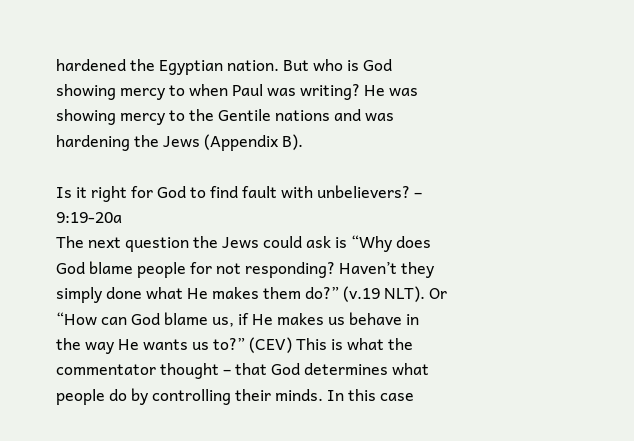hardened the Egyptian nation. But who is God showing mercy to when Paul was writing? He was showing mercy to the Gentile nations and was hardening the Jews (Appendix B).

Is it right for God to find fault with unbelievers? –  9:19-20a
The next question the Jews could ask is “Why does God blame people for not responding? Haven’t they simply done what He makes them do?” (v.19 NLT). Or “How can God blame us, if He makes us behave in the way He wants us to?” (CEV) This is what the commentator thought – that God determines what people do by controlling their minds. In this case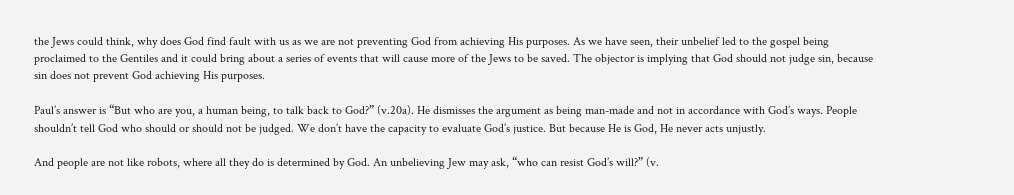the Jews could think, why does God find fault with us as we are not preventing God from achieving His purposes. As we have seen, their unbelief led to the gospel being proclaimed to the Gentiles and it could bring about a series of events that will cause more of the Jews to be saved. The objector is implying that God should not judge sin, because sin does not prevent God achieving His purposes.

Paul’s answer is “But who are you, a human being, to talk back to God?” (v.20a). He dismisses the argument as being man-made and not in accordance with God’s ways. People shouldn’t tell God who should or should not be judged. We don’t have the capacity to evaluate God’s justice. But because He is God, He never acts unjustly.

And people are not like robots, where all they do is determined by God. An unbelieving Jew may ask, “who can resist God’s will?” (v.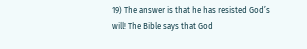19) The answer is that he has resisted God’s will! The Bible says that God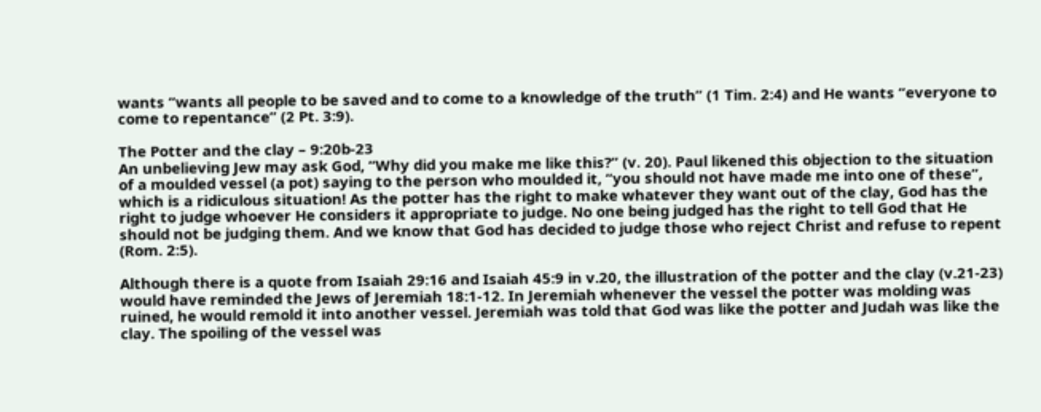wants “wants all people to be saved and to come to a knowledge of the truth” (1 Tim. 2:4) and He wants “everyone to come to repentance” (2 Pt. 3:9).

The Potter and the clay – 9:20b-23
An unbelieving Jew may ask God, “Why did you make me like this?” (v. 20). Paul likened this objection to the situation of a moulded vessel (a pot) saying to the person who moulded it, “you should not have made me into one of these”, which is a ridiculous situation! As the potter has the right to make whatever they want out of the clay, God has the right to judge whoever He considers it appropriate to judge. No one being judged has the right to tell God that He should not be judging them. And we know that God has decided to judge those who reject Christ and refuse to repent (Rom. 2:5).

Although there is a quote from Isaiah 29:16 and Isaiah 45:9 in v.20, the illustration of the potter and the clay (v.21-23) would have reminded the Jews of Jeremiah 18:1-12. In Jeremiah whenever the vessel the potter was molding was ruined, he would remold it into another vessel. Jeremiah was told that God was like the potter and Judah was like the clay. The spoiling of the vessel was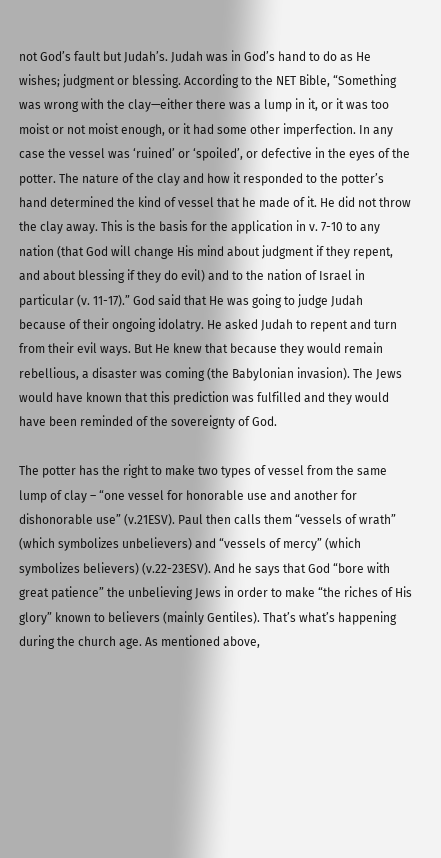not God’s fault but Judah’s. Judah was in God’s hand to do as He wishes; judgment or blessing. According to the NET Bible, “Something was wrong with the clay—either there was a lump in it, or it was too moist or not moist enough, or it had some other imperfection. In any case the vessel was ‘ruined’ or ‘spoiled’, or defective in the eyes of the potter. The nature of the clay and how it responded to the potter’s hand determined the kind of vessel that he made of it. He did not throw the clay away. This is the basis for the application in v. 7-10 to any nation (that God will change His mind about judgment if they repent, and about blessing if they do evil) and to the nation of Israel in particular (v. 11-17).” God said that He was going to judge Judah because of their ongoing idolatry. He asked Judah to repent and turn from their evil ways. But He knew that because they would remain rebellious, a disaster was coming (the Babylonian invasion). The Jews would have known that this prediction was fulfilled and they would have been reminded of the sovereignty of God.

The potter has the right to make two types of vessel from the same lump of clay – “one vessel for honorable use and another for dishonorable use” (v.21ESV). Paul then calls them “vessels of wrath” (which symbolizes unbelievers) and “vessels of mercy” (which symbolizes believers) (v.22-23ESV). And he says that God “bore with great patience” the unbelieving Jews in order to make “the riches of His glory” known to believers (mainly Gentiles). That’s what’s happening during the church age. As mentioned above,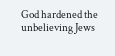God hardened the unbelieving Jews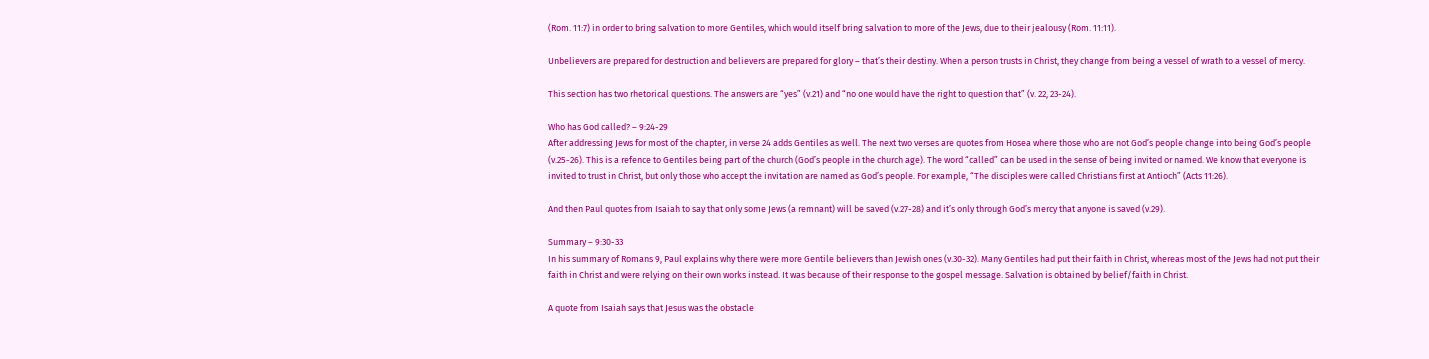(Rom. 11:7) in order to bring salvation to more Gentiles, which would itself bring salvation to more of the Jews, due to their jealousy (Rom. 11:11).

Unbelievers are prepared for destruction and believers are prepared for glory – that’s their destiny. When a person trusts in Christ, they change from being a vessel of wrath to a vessel of mercy.

This section has two rhetorical questions. The answers are “yes” (v.21) and “no one would have the right to question that” (v. 22, 23-24).

Who has God called? – 9:24-29
After addressing Jews for most of the chapter, in verse 24 adds Gentiles as well. The next two verses are quotes from Hosea where those who are not God’s people change into being God’s people (v.25-26). This is a refence to Gentiles being part of the church (God’s people in the church age). The word “called” can be used in the sense of being invited or named. We know that everyone is invited to trust in Christ, but only those who accept the invitation are named as God’s people. For example, “The disciples were called Christians first at Antioch” (Acts 11:26).

And then Paul quotes from Isaiah to say that only some Jews (a remnant) will be saved (v.27-28) and it’s only through God’s mercy that anyone is saved (v.29).

Summary – 9:30-33
In his summary of Romans 9, Paul explains why there were more Gentile believers than Jewish ones (v.30-32). Many Gentiles had put their faith in Christ, whereas most of the Jews had not put their faith in Christ and were relying on their own works instead. It was because of their response to the gospel message. Salvation is obtained by belief/faith in Christ.

A quote from Isaiah says that Jesus was the obstacle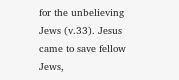for the unbelieving Jews (v.33). Jesus came to save fellow Jews,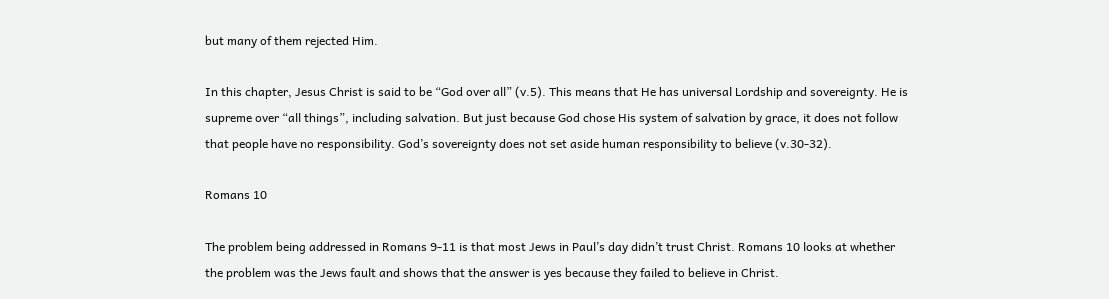but many of them rejected Him.

In this chapter, Jesus Christ is said to be “God over all” (v.5). This means that He has universal Lordship and sovereignty. He is supreme over “all things”, including salvation. But just because God chose His system of salvation by grace, it does not follow that people have no responsibility. God’s sovereignty does not set aside human responsibility to believe (v.30-32).

Romans 10

The problem being addressed in Romans 9-11 is that most Jews in Paul’s day didn’t trust Christ. Romans 10 looks at whether the problem was the Jews fault and shows that the answer is yes because they failed to believe in Christ.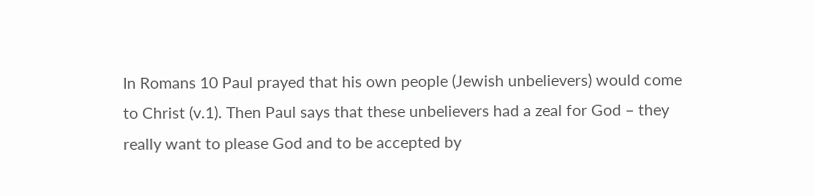In Romans 10 Paul prayed that his own people (Jewish unbelievers) would come to Christ (v.1). Then Paul says that these unbelievers had a zeal for God – they really want to please God and to be accepted by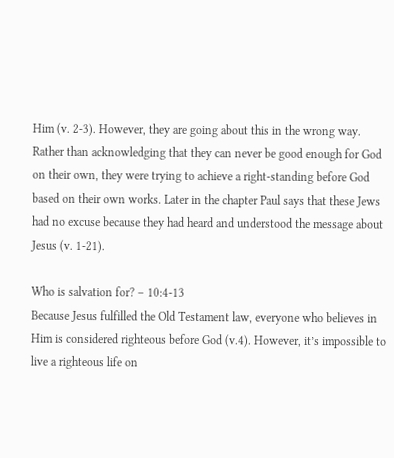Him (v. 2-3). However, they are going about this in the wrong way. Rather than acknowledging that they can never be good enough for God on their own, they were trying to achieve a right-standing before God based on their own works. Later in the chapter Paul says that these Jews had no excuse because they had heard and understood the message about Jesus (v. 1-21).

Who is salvation for? – 10:4-13
Because Jesus fulfilled the Old Testament law, everyone who believes in Him is considered righteous before God (v.4). However, it’s impossible to live a righteous life on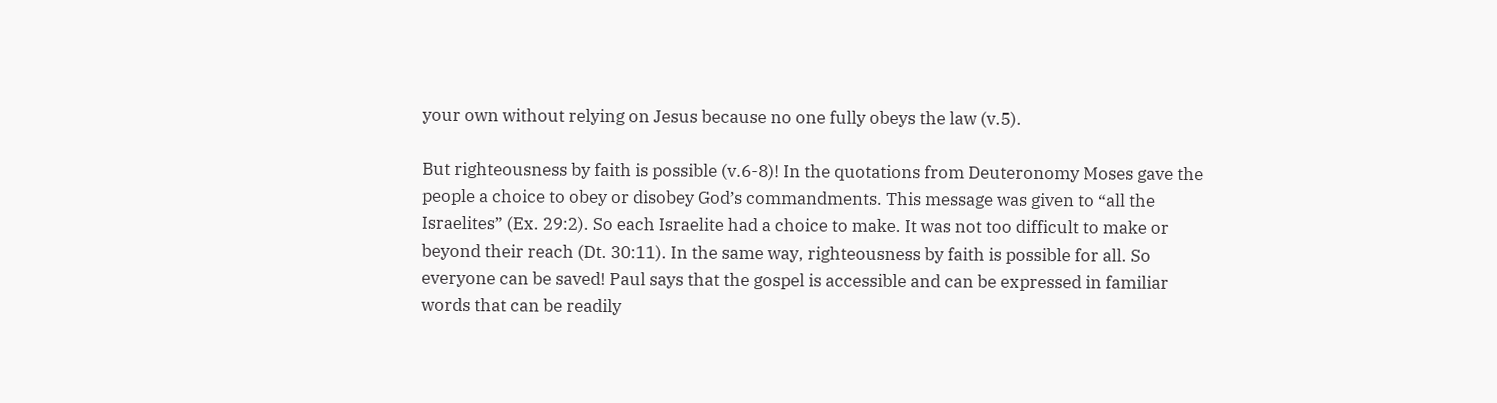your own without relying on Jesus because no one fully obeys the law (v.5).

But righteousness by faith is possible (v.6-8)! In the quotations from Deuteronomy Moses gave the people a choice to obey or disobey God’s commandments. This message was given to “all the Israelites” (Ex. 29:2). So each Israelite had a choice to make. It was not too difficult to make or beyond their reach (Dt. 30:11). In the same way, righteousness by faith is possible for all. So everyone can be saved! Paul says that the gospel is accessible and can be expressed in familiar words that can be readily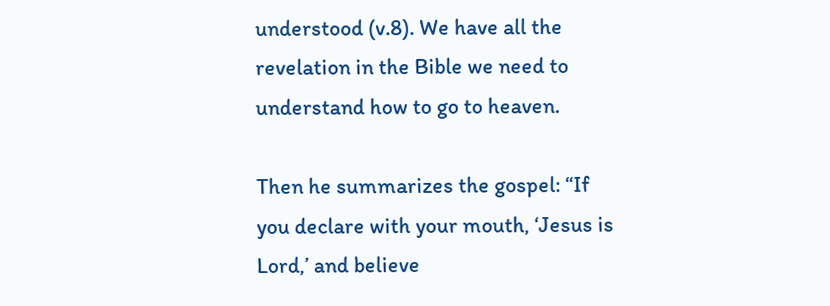understood (v.8). We have all the revelation in the Bible we need to understand how to go to heaven.

Then he summarizes the gospel: “If you declare with your mouth, ‘Jesus is Lord,’ and believe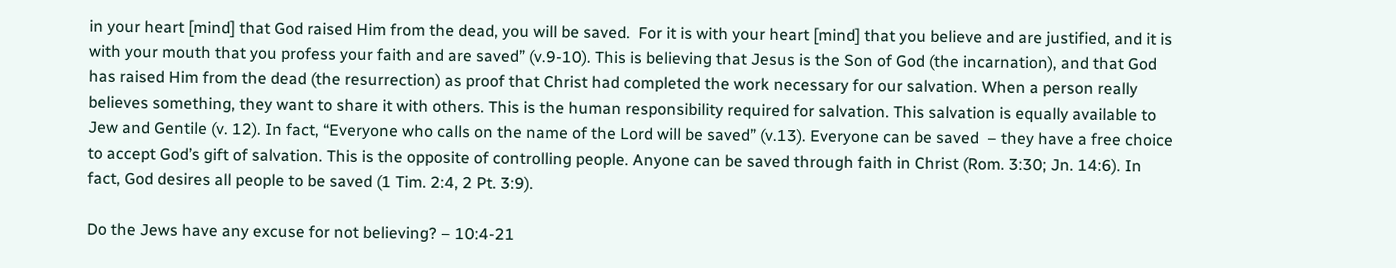in your heart [mind] that God raised Him from the dead, you will be saved.  For it is with your heart [mind] that you believe and are justified, and it is with your mouth that you profess your faith and are saved” (v.9-10). This is believing that Jesus is the Son of God (the incarnation), and that God has raised Him from the dead (the resurrection) as proof that Christ had completed the work necessary for our salvation. When a person really believes something, they want to share it with others. This is the human responsibility required for salvation. This salvation is equally available to Jew and Gentile (v. 12). In fact, “Everyone who calls on the name of the Lord will be saved” (v.13). Everyone can be saved  – they have a free choice to accept God’s gift of salvation. This is the opposite of controlling people. Anyone can be saved through faith in Christ (Rom. 3:30; Jn. 14:6). In fact, God desires all people to be saved (1 Tim. 2:4, 2 Pt. 3:9).

Do the Jews have any excuse for not believing? – 10:4-21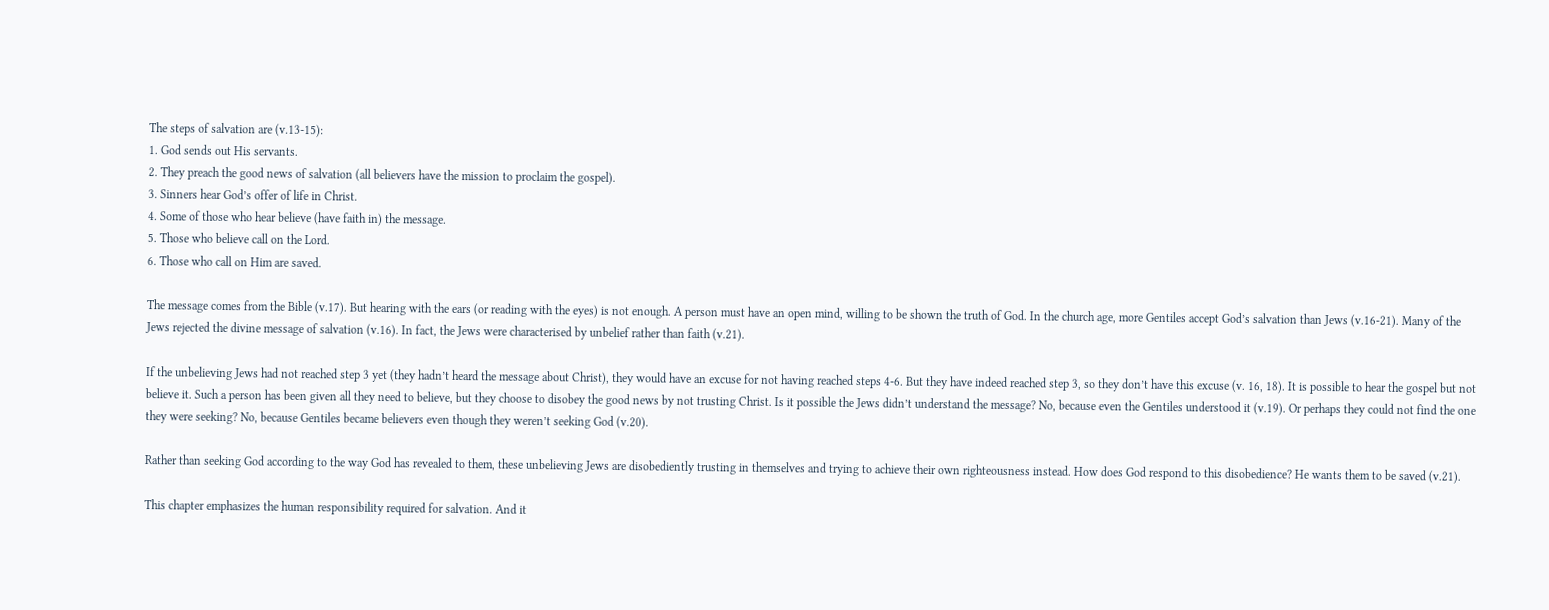The steps of salvation are (v.13-15):
1. God sends out His servants.
2. They preach the good news of salvation (all believers have the mission to proclaim the gospel).
3. Sinners hear God’s offer of life in Christ.
4. Some of those who hear believe (have faith in) the message.
5. Those who believe call on the Lord.
6. Those who call on Him are saved.

The message comes from the Bible (v.17). But hearing with the ears (or reading with the eyes) is not enough. A person must have an open mind, willing to be shown the truth of God. In the church age, more Gentiles accept God’s salvation than Jews (v.16-21). Many of the Jews rejected the divine message of salvation (v.16). In fact, the Jews were characterised by unbelief rather than faith (v.21).

If the unbelieving Jews had not reached step 3 yet (they hadn’t heard the message about Christ), they would have an excuse for not having reached steps 4-6. But they have indeed reached step 3, so they don’t have this excuse (v. 16, 18). It is possible to hear the gospel but not believe it. Such a person has been given all they need to believe, but they choose to disobey the good news by not trusting Christ. Is it possible the Jews didn’t understand the message? No, because even the Gentiles understood it (v.19). Or perhaps they could not find the one they were seeking? No, because Gentiles became believers even though they weren’t seeking God (v.20).

Rather than seeking God according to the way God has revealed to them, these unbelieving Jews are disobediently trusting in themselves and trying to achieve their own righteousness instead. How does God respond to this disobedience? He wants them to be saved (v.21).

This chapter emphasizes the human responsibility required for salvation. And it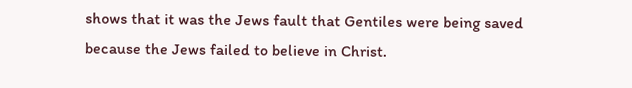shows that it was the Jews fault that Gentiles were being saved because the Jews failed to believe in Christ.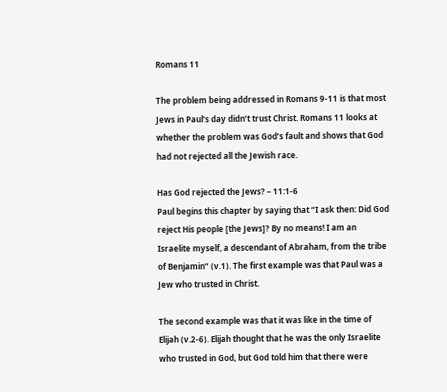Romans 11

The problem being addressed in Romans 9-11 is that most Jews in Paul’s day didn’t trust Christ. Romans 11 looks at whether the problem was God’s fault and shows that God had not rejected all the Jewish race.

Has God rejected the Jews? – 11:1-6
Paul begins this chapter by saying that “I ask then: Did God reject His people [the Jews]? By no means! I am an Israelite myself, a descendant of Abraham, from the tribe of Benjamin” (v.1). The first example was that Paul was a Jew who trusted in Christ.

The second example was that it was like in the time of Elijah (v.2-6). Elijah thought that he was the only Israelite who trusted in God, but God told him that there were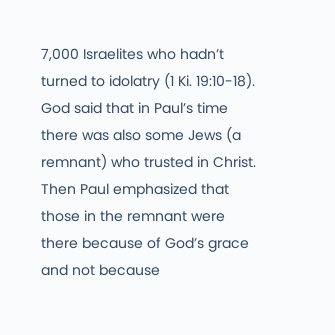7,000 Israelites who hadn’t turned to idolatry (1 Ki. 19:10-18). God said that in Paul’s time there was also some Jews (a remnant) who trusted in Christ. Then Paul emphasized that those in the remnant were there because of God’s grace and not because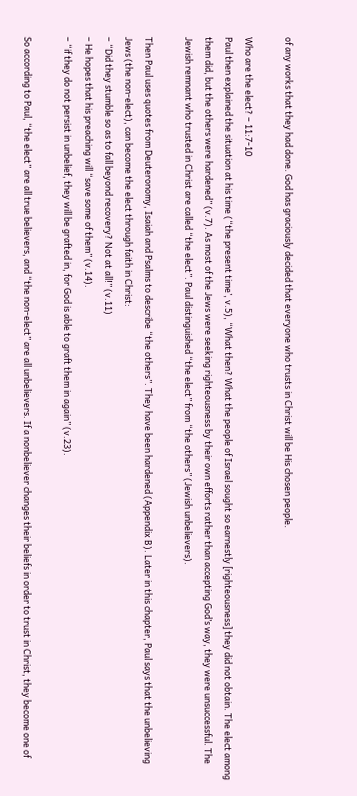of any works that they had done. God has graciously decided that everyone who trusts in Christ will be His chosen people.

Who are the elect? – 11:7-10
Paul then explained the situation at his time (“the present time’, v.5), “What then? What the people of Israel sought so earnestly [righteousness] they did not obtain. The elect among them did, but the others were hardened” (v.7). As most of the Jews were seeking righteousness by their own efforts rather than accepting God’s way, they were unsuccessful. The Jewish remnant who trusted in Christ are called “the elect”. Paul distinguished “the elect” from “the others” (Jewish unbelievers).

Then Paul uses quotes from Deuteronomy, Isaiah and Psalms to describe “the others”. They have been hardened (Appendix B). Later in this chapter, Paul says that the unbelieving Jews (the non-elect), can become the elect through faith in Christ:
– “Did they stumble so as to fall beyond recovery? Not at all!” (v.11)
– He hopes that his preaching will “save some of them” (v.14).
– “if they do not persist in unbelief, they will be grafted in, for God is able to graft them in again” (v.23).

So according to Paul, “the elect” are all true believers, and “the non-elect” are all unbelievers. If a nonbeliever changes their beliefs in order to trust in Christ, they become one of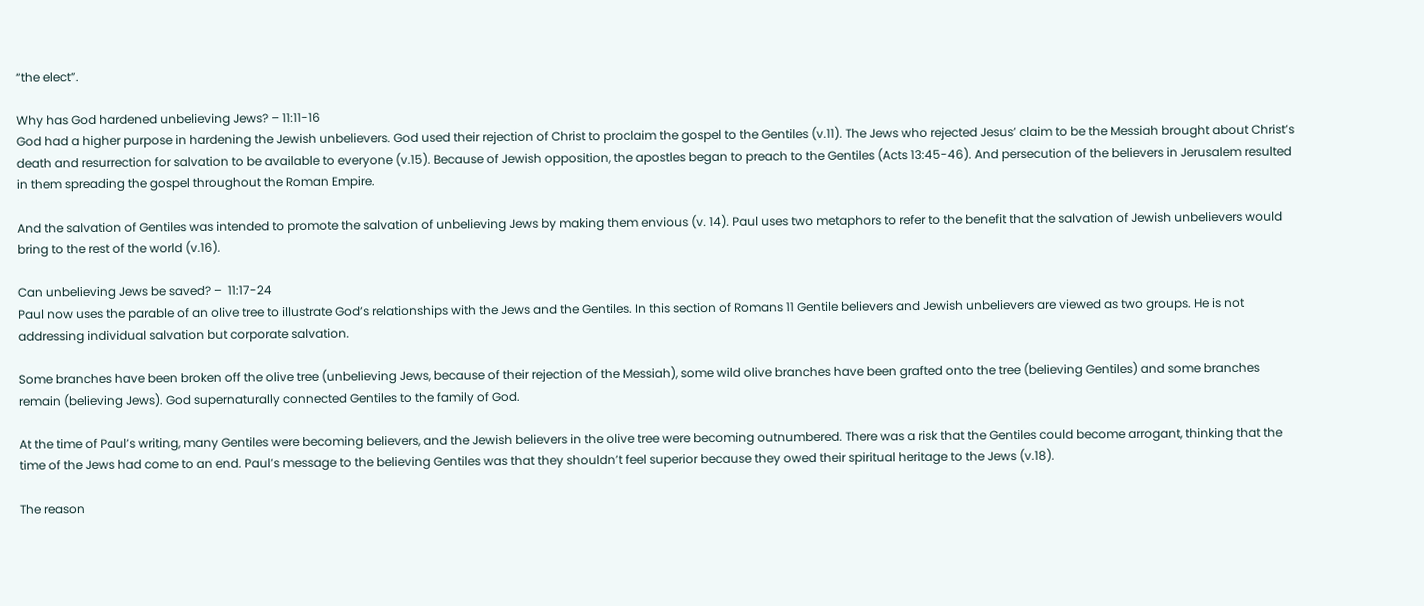“the elect”.

Why has God hardened unbelieving Jews? – 11:11-16
God had a higher purpose in hardening the Jewish unbelievers. God used their rejection of Christ to proclaim the gospel to the Gentiles (v.11). The Jews who rejected Jesus’ claim to be the Messiah brought about Christ’s death and resurrection for salvation to be available to everyone (v.15). Because of Jewish opposition, the apostles began to preach to the Gentiles (Acts 13:45-46). And persecution of the believers in Jerusalem resulted in them spreading the gospel throughout the Roman Empire.

And the salvation of Gentiles was intended to promote the salvation of unbelieving Jews by making them envious (v. 14). Paul uses two metaphors to refer to the benefit that the salvation of Jewish unbelievers would bring to the rest of the world (v.16).

Can unbelieving Jews be saved? –  11:17-24
Paul now uses the parable of an olive tree to illustrate God’s relationships with the Jews and the Gentiles. In this section of Romans 11 Gentile believers and Jewish unbelievers are viewed as two groups. He is not addressing individual salvation but corporate salvation.

Some branches have been broken off the olive tree (unbelieving Jews, because of their rejection of the Messiah), some wild olive branches have been grafted onto the tree (believing Gentiles) and some branches remain (believing Jews). God supernaturally connected Gentiles to the family of God.

At the time of Paul’s writing, many Gentiles were becoming believers, and the Jewish believers in the olive tree were becoming outnumbered. There was a risk that the Gentiles could become arrogant, thinking that the time of the Jews had come to an end. Paul’s message to the believing Gentiles was that they shouldn’t feel superior because they owed their spiritual heritage to the Jews (v.18).

The reason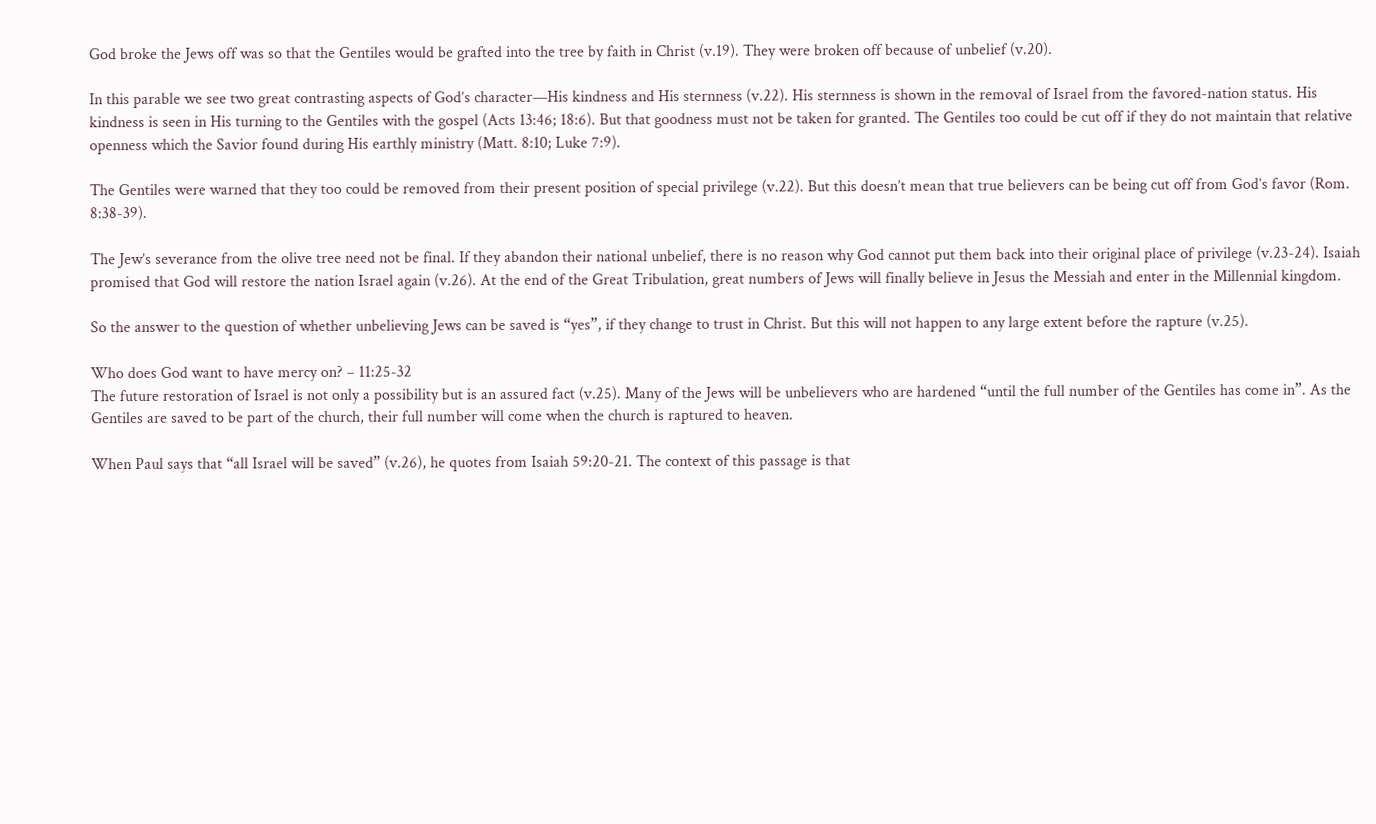God broke the Jews off was so that the Gentiles would be grafted into the tree by faith in Christ (v.19). They were broken off because of unbelief (v.20).

In this parable we see two great contrasting aspects of God’s character—His kindness and His sternness (v.22). His sternness is shown in the removal of Israel from the favored-nation status. His kindness is seen in His turning to the Gentiles with the gospel (Acts 13:46; 18:6). But that goodness must not be taken for granted. The Gentiles too could be cut off if they do not maintain that relative openness which the Savior found during His earthly ministry (Matt. 8:10; Luke 7:9).

The Gentiles were warned that they too could be removed from their present position of special privilege (v.22). But this doesn’t mean that true believers can be being cut off from God’s favor (Rom. 8:38-39).

The Jew’s severance from the olive tree need not be final. If they abandon their national unbelief, there is no reason why God cannot put them back into their original place of privilege (v.23-24). Isaiah promised that God will restore the nation Israel again (v.26). At the end of the Great Tribulation, great numbers of Jews will finally believe in Jesus the Messiah and enter in the Millennial kingdom.

So the answer to the question of whether unbelieving Jews can be saved is “yes”, if they change to trust in Christ. But this will not happen to any large extent before the rapture (v.25).

Who does God want to have mercy on? – 11:25-32
The future restoration of Israel is not only a possibility but is an assured fact (v.25). Many of the Jews will be unbelievers who are hardened “until the full number of the Gentiles has come in”. As the Gentiles are saved to be part of the church, their full number will come when the church is raptured to heaven.

When Paul says that “all Israel will be saved” (v.26), he quotes from Isaiah 59:20-21. The context of this passage is that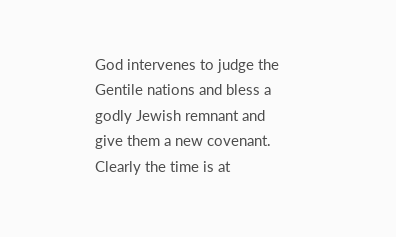God intervenes to judge the Gentile nations and bless a godly Jewish remnant and give them a new covenant. Clearly the time is at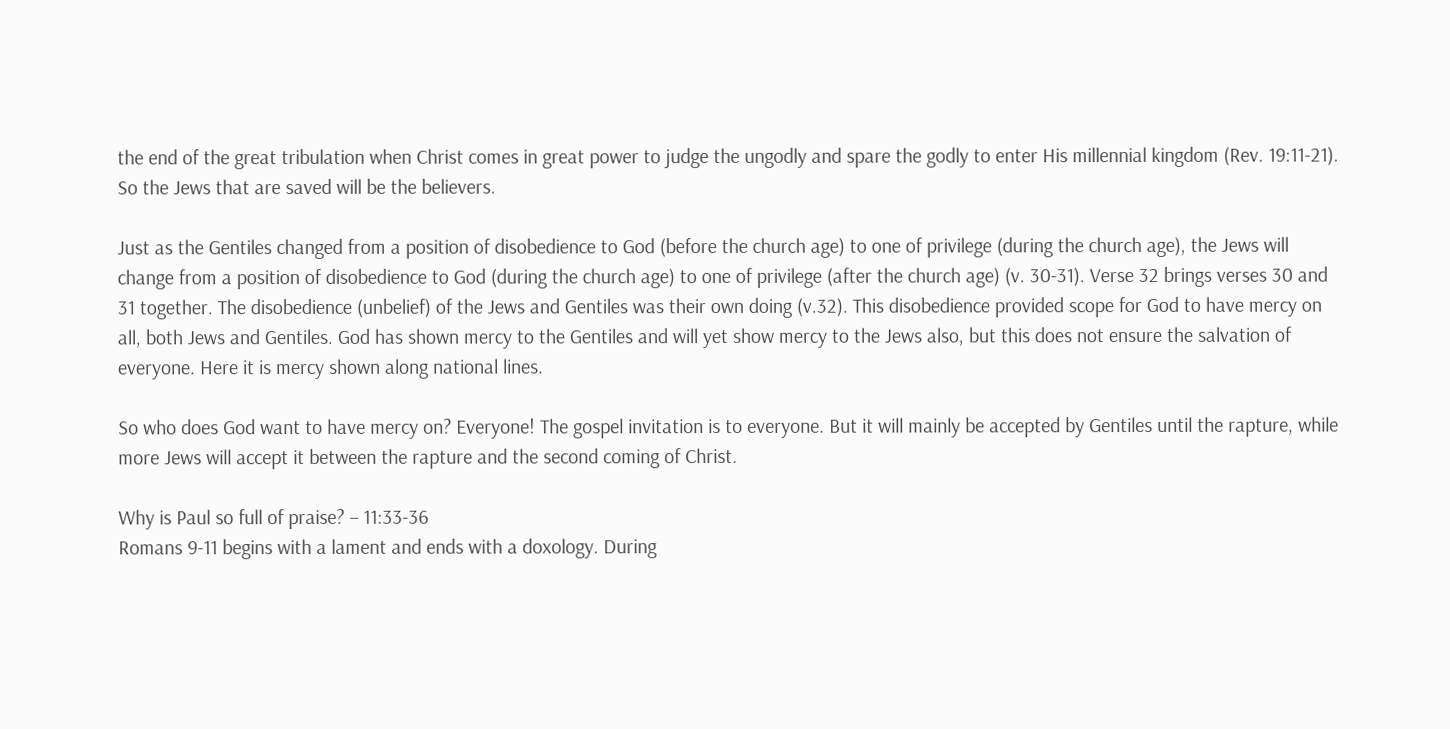the end of the great tribulation when Christ comes in great power to judge the ungodly and spare the godly to enter His millennial kingdom (Rev. 19:11-21). So the Jews that are saved will be the believers.

Just as the Gentiles changed from a position of disobedience to God (before the church age) to one of privilege (during the church age), the Jews will change from a position of disobedience to God (during the church age) to one of privilege (after the church age) (v. 30-31). Verse 32 brings verses 30 and 31 together. The disobedience (unbelief) of the Jews and Gentiles was their own doing (v.32). This disobedience provided scope for God to have mercy on all, both Jews and Gentiles. God has shown mercy to the Gentiles and will yet show mercy to the Jews also, but this does not ensure the salvation of everyone. Here it is mercy shown along national lines.

So who does God want to have mercy on? Everyone! The gospel invitation is to everyone. But it will mainly be accepted by Gentiles until the rapture, while more Jews will accept it between the rapture and the second coming of Christ.

Why is Paul so full of praise? – 11:33-36
Romans 9-11 begins with a lament and ends with a doxology. During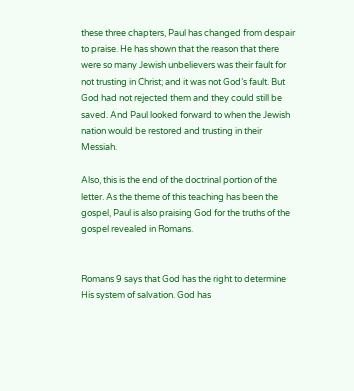these three chapters, Paul has changed from despair to praise. He has shown that the reason that there were so many Jewish unbelievers was their fault for not trusting in Christ; and it was not God’s fault. But God had not rejected them and they could still be saved. And Paul looked forward to when the Jewish nation would be restored and trusting in their Messiah.

Also, this is the end of the doctrinal portion of the letter. As the theme of this teaching has been the gospel, Paul is also praising God for the truths of the gospel revealed in Romans.


Romans 9 says that God has the right to determine His system of salvation. God has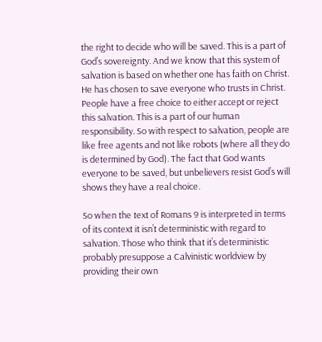the right to decide who will be saved. This is a part of God’s sovereignty. And we know that this system of salvation is based on whether one has faith on Christ. He has chosen to save everyone who trusts in Christ. People have a free choice to either accept or reject this salvation. This is a part of our human responsibility. So with respect to salvation, people are like free agents and not like robots (where all they do is determined by God). The fact that God wants everyone to be saved, but unbelievers resist God’s will shows they have a real choice.

So when the text of Romans 9 is interpreted in terms of its context it isn’t deterministic with regard to salvation. Those who think that it’s deterministic probably presuppose a Calvinistic worldview by providing their own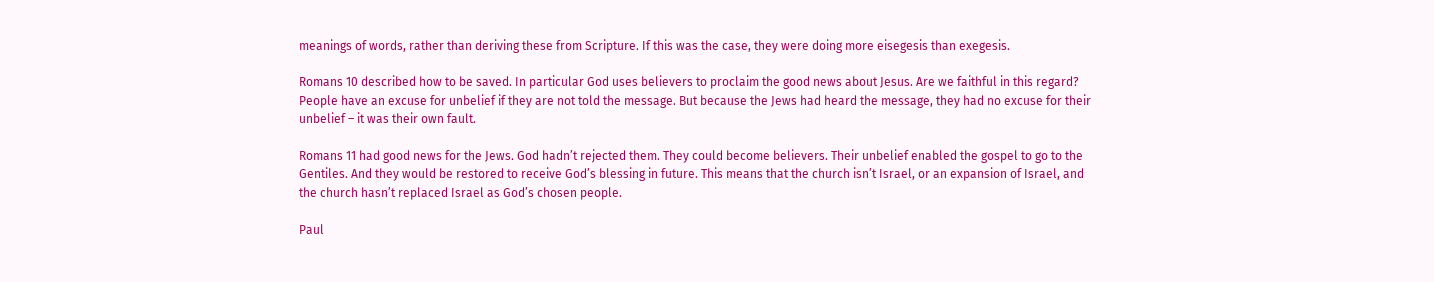meanings of words, rather than deriving these from Scripture. If this was the case, they were doing more eisegesis than exegesis.

Romans 10 described how to be saved. In particular God uses believers to proclaim the good news about Jesus. Are we faithful in this regard? People have an excuse for unbelief if they are not told the message. But because the Jews had heard the message, they had no excuse for their unbelief – it was their own fault.

Romans 11 had good news for the Jews. God hadn’t rejected them. They could become believers. Their unbelief enabled the gospel to go to the Gentiles. And they would be restored to receive God’s blessing in future. This means that the church isn’t Israel, or an expansion of Israel, and the church hasn’t replaced Israel as God’s chosen people.

Paul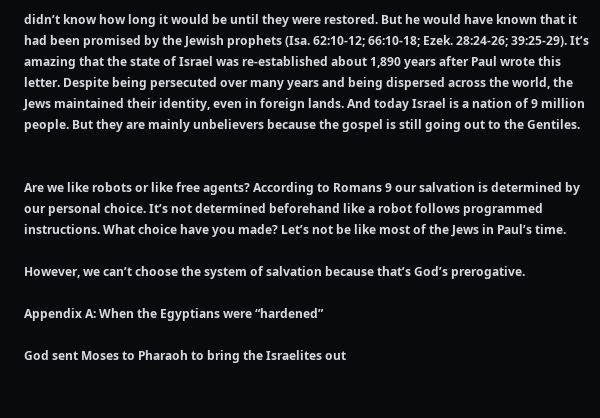didn’t know how long it would be until they were restored. But he would have known that it had been promised by the Jewish prophets (Isa. 62:10-12; 66:10-18; Ezek. 28:24-26; 39:25-29). It’s amazing that the state of Israel was re-established about 1,890 years after Paul wrote this letter. Despite being persecuted over many years and being dispersed across the world, the Jews maintained their identity, even in foreign lands. And today Israel is a nation of 9 million people. But they are mainly unbelievers because the gospel is still going out to the Gentiles.


Are we like robots or like free agents? According to Romans 9 our salvation is determined by our personal choice. It’s not determined beforehand like a robot follows programmed instructions. What choice have you made? Let’s not be like most of the Jews in Paul’s time.

However, we can’t choose the system of salvation because that’s God’s prerogative.

Appendix A: When the Egyptians were “hardened”

God sent Moses to Pharaoh to bring the Israelites out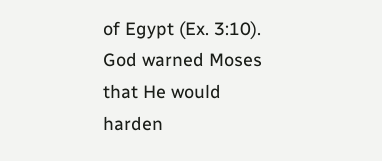of Egypt (Ex. 3:10). God warned Moses that He would harden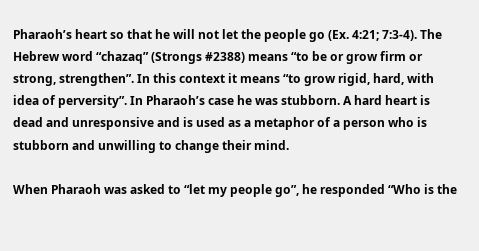Pharaoh’s heart so that he will not let the people go (Ex. 4:21; 7:3-4). The Hebrew word “chazaq” (Strongs #2388) means “to be or grow firm or strong, strengthen”. In this context it means “to grow rigid, hard, with idea of perversity”. In Pharaoh’s case he was stubborn. A hard heart is dead and unresponsive and is used as a metaphor of a person who is stubborn and unwilling to change their mind.

When Pharaoh was asked to “let my people go”, he responded “Who is the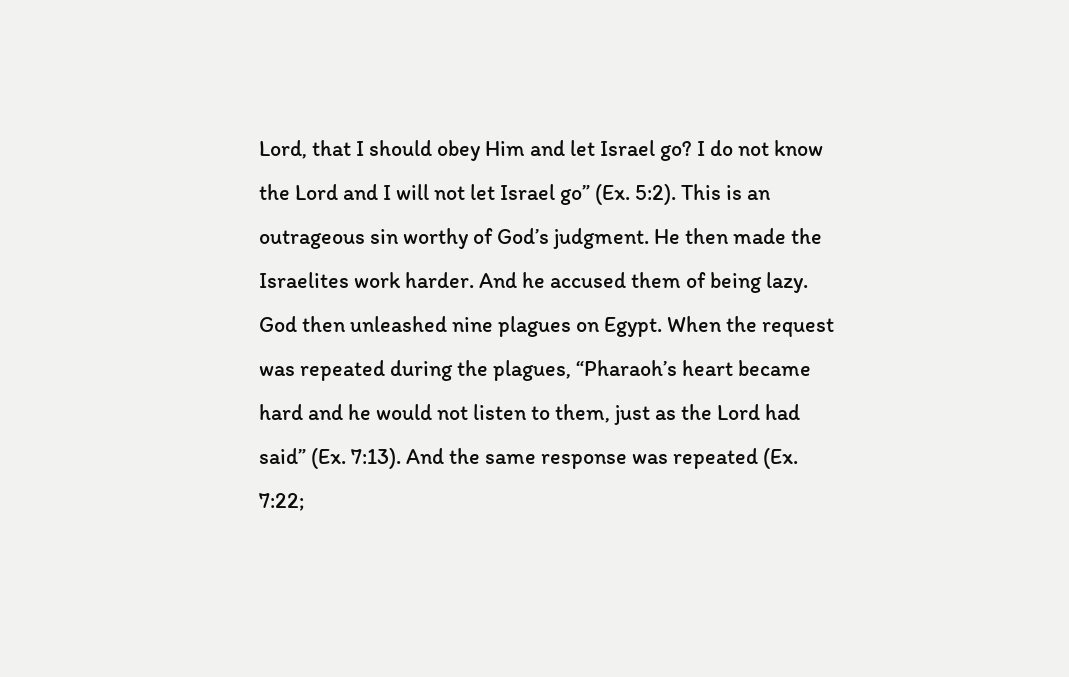Lord, that I should obey Him and let Israel go? I do not know the Lord and I will not let Israel go” (Ex. 5:2). This is an outrageous sin worthy of God’s judgment. He then made the Israelites work harder. And he accused them of being lazy. God then unleashed nine plagues on Egypt. When the request was repeated during the plagues, “Pharaoh’s heart became hard and he would not listen to them, just as the Lord had said” (Ex. 7:13). And the same response was repeated (Ex. 7:22;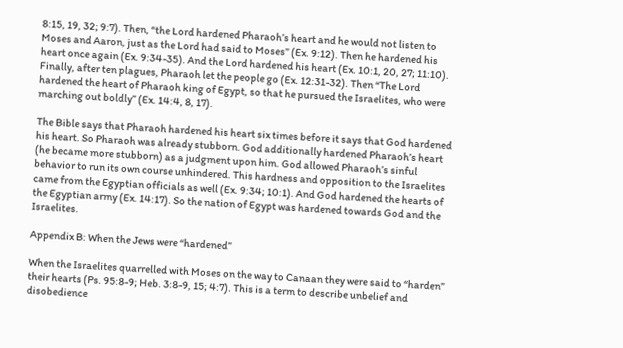8:15, 19, 32; 9:7). Then, “the Lord hardened Pharaoh’s heart and he would not listen to Moses and Aaron, just as the Lord had said to Moses” (Ex. 9:12). Then he hardened his heart once again (Ex. 9:34-35). And the Lord hardened his heart (Ex. 10:1, 20, 27; 11:10).  Finally, after ten plagues, Pharaoh let the people go (Ex. 12:31-32). Then “The Lord hardened the heart of Pharaoh king of Egypt, so that he pursued the Israelites, who were marching out boldly” (Ex. 14:4, 8, 17).

The Bible says that Pharaoh hardened his heart six times before it says that God hardened his heart. So Pharaoh was already stubborn. God additionally hardened Pharaoh’s heart (he became more stubborn) as a judgment upon him. God allowed Pharaoh’s sinful behavior to run its own course unhindered. This hardness and opposition to the Israelites came from the Egyptian officials as well (Ex. 9:34; 10:1). And God hardened the hearts of the Egyptian army (Ex. 14:17). So the nation of Egypt was hardened towards God and the Israelites.

Appendix B: When the Jews were “hardened”

When the Israelites quarrelled with Moses on the way to Canaan they were said to “harden” their hearts (Ps. 95:8-9; Heb. 3:8-9, 15; 4:7). This is a term to describe unbelief and disobedience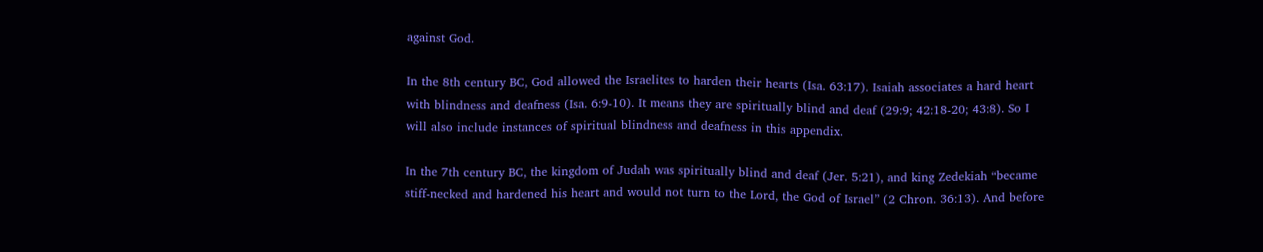against God.

In the 8th century BC, God allowed the Israelites to harden their hearts (Isa. 63:17). Isaiah associates a hard heart with blindness and deafness (Isa. 6:9-10). It means they are spiritually blind and deaf (29:9; 42:18-20; 43:8). So I will also include instances of spiritual blindness and deafness in this appendix.

In the 7th century BC, the kingdom of Judah was spiritually blind and deaf (Jer. 5:21), and king Zedekiah “became stiff-necked and hardened his heart and would not turn to the Lord, the God of Israel” (2 Chron. 36:13). And before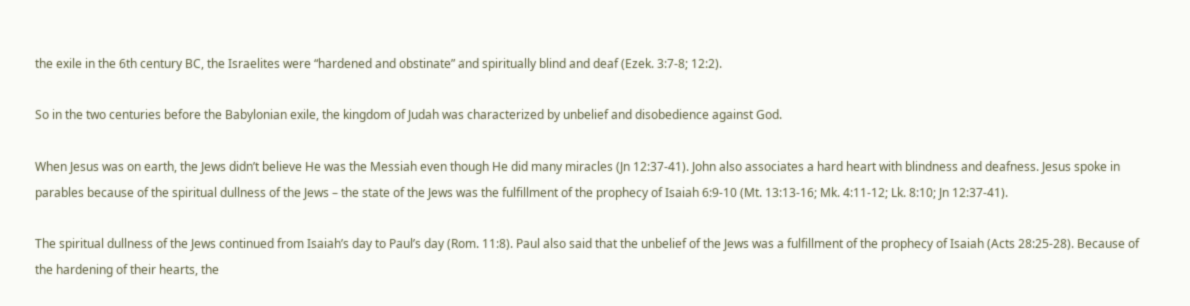the exile in the 6th century BC, the Israelites were “hardened and obstinate” and spiritually blind and deaf (Ezek. 3:7-8; 12:2).

So in the two centuries before the Babylonian exile, the kingdom of Judah was characterized by unbelief and disobedience against God.

When Jesus was on earth, the Jews didn’t believe He was the Messiah even though He did many miracles (Jn 12:37-41). John also associates a hard heart with blindness and deafness. Jesus spoke in parables because of the spiritual dullness of the Jews – the state of the Jews was the fulfillment of the prophecy of Isaiah 6:9-10 (Mt. 13:13-16; Mk. 4:11-12; Lk. 8:10; Jn 12:37-41).

The spiritual dullness of the Jews continued from Isaiah’s day to Paul’s day (Rom. 11:8). Paul also said that the unbelief of the Jews was a fulfillment of the prophecy of Isaiah (Acts 28:25-28). Because of the hardening of their hearts, the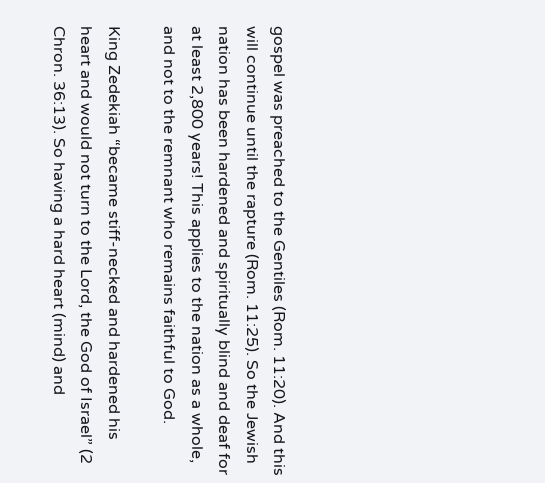gospel was preached to the Gentiles (Rom. 11:20). And this will continue until the rapture (Rom. 11:25). So the Jewish nation has been hardened and spiritually blind and deaf for at least 2,800 years! This applies to the nation as a whole, and not to the remnant who remains faithful to God.

King Zedekiah “became stiff-necked and hardened his heart and would not turn to the Lord, the God of Israel” (2 Chron. 36:13). So having a hard heart (mind) and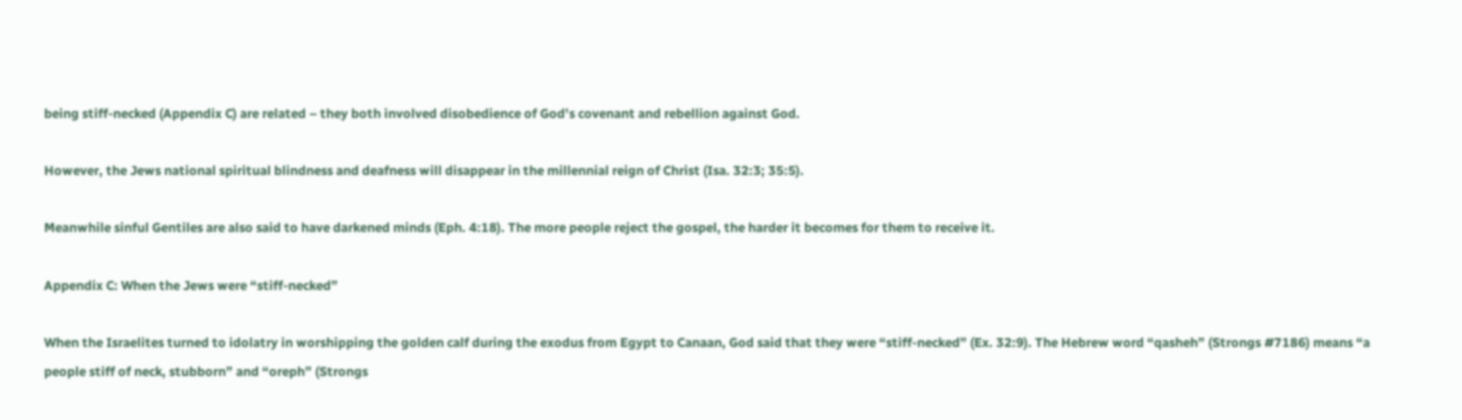being stiff-necked (Appendix C) are related – they both involved disobedience of God’s covenant and rebellion against God.

However, the Jews national spiritual blindness and deafness will disappear in the millennial reign of Christ (Isa. 32:3; 35:5).

Meanwhile sinful Gentiles are also said to have darkened minds (Eph. 4:18). The more people reject the gospel, the harder it becomes for them to receive it.

Appendix C: When the Jews were “stiff-necked”

When the Israelites turned to idolatry in worshipping the golden calf during the exodus from Egypt to Canaan, God said that they were “stiff-necked” (Ex. 32:9). The Hebrew word “qasheh” (Strongs #7186) means “a people stiff of neck, stubborn” and “oreph” (Strongs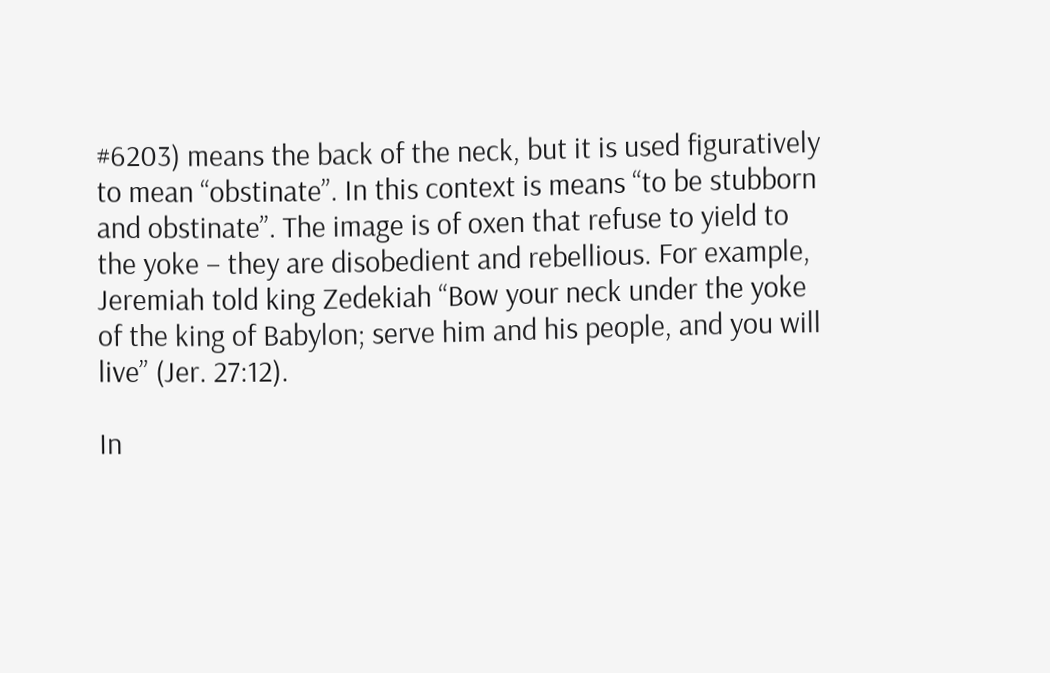#6203) means the back of the neck, but it is used figuratively to mean “obstinate”. In this context is means “to be stubborn and obstinate”. The image is of oxen that refuse to yield to the yoke – they are disobedient and rebellious. For example, Jeremiah told king Zedekiah “Bow your neck under the yoke of the king of Babylon; serve him and his people, and you will live” (Jer. 27:12).

In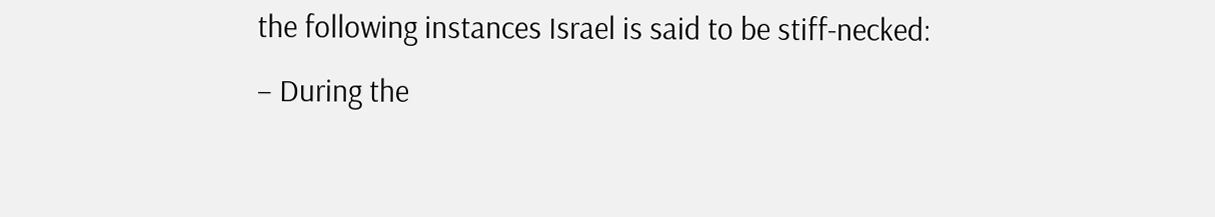the following instances Israel is said to be stiff-necked:
– During the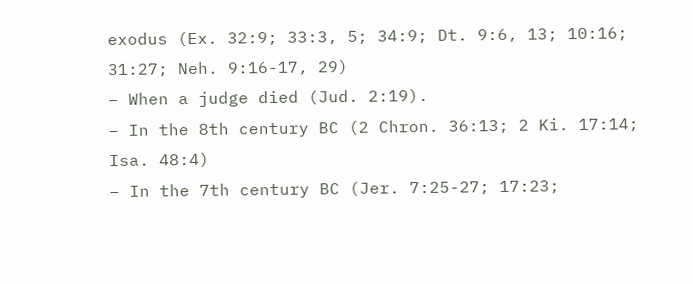exodus (Ex. 32:9; 33:3, 5; 34:9; Dt. 9:6, 13; 10:16; 31:27; Neh. 9:16-17, 29)
– When a judge died (Jud. 2:19).
– In the 8th century BC (2 Chron. 36:13; 2 Ki. 17:14; Isa. 48:4)
– In the 7th century BC (Jer. 7:25-27; 17:23;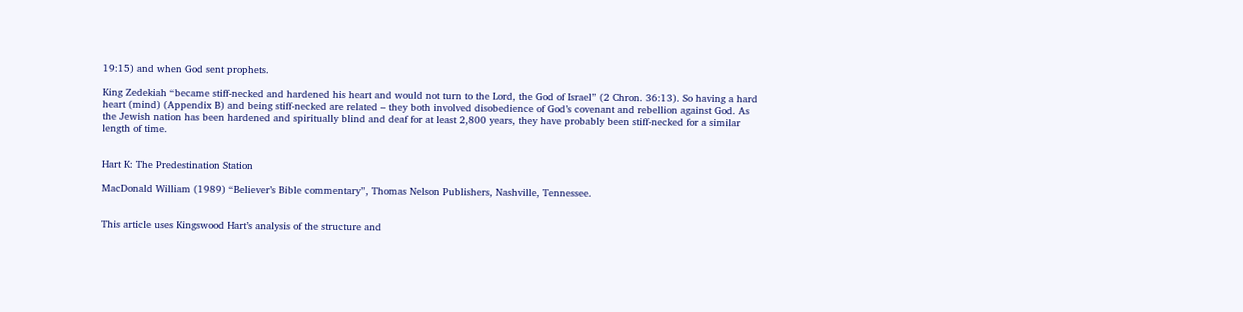19:15) and when God sent prophets.

King Zedekiah “became stiff-necked and hardened his heart and would not turn to the Lord, the God of Israel” (2 Chron. 36:13). So having a hard heart (mind) (Appendix B) and being stiff-necked are related – they both involved disobedience of God’s covenant and rebellion against God. As the Jewish nation has been hardened and spiritually blind and deaf for at least 2,800 years, they have probably been stiff-necked for a similar length of time.


Hart K: The Predestination Station

MacDonald William (1989) “Believer’s Bible commentary”, Thomas Nelson Publishers, Nashville, Tennessee.


This article uses Kingswood Hart’s analysis of the structure and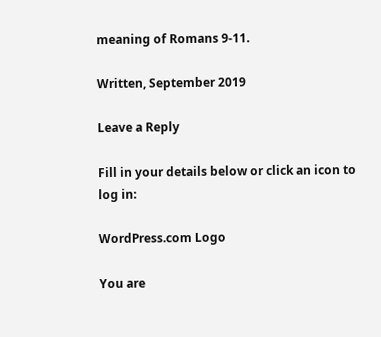meaning of Romans 9-11.

Written, September 2019

Leave a Reply

Fill in your details below or click an icon to log in:

WordPress.com Logo

You are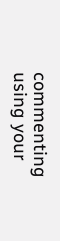commenting using your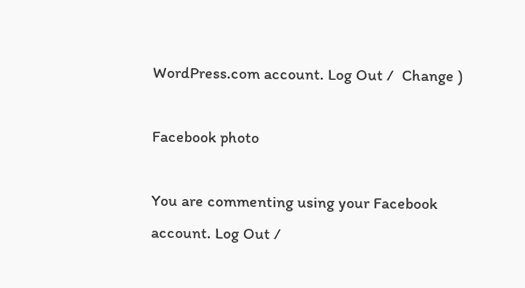WordPress.com account. Log Out /  Change )

Facebook photo

You are commenting using your Facebook account. Log Out /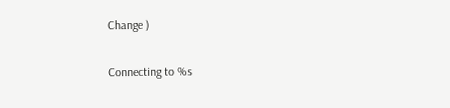Change )

Connecting to %s